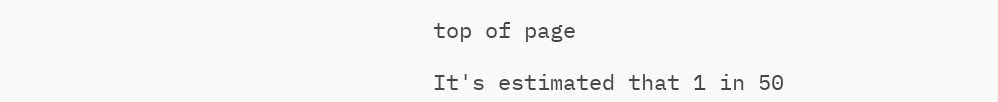top of page

It's estimated that 1 in 50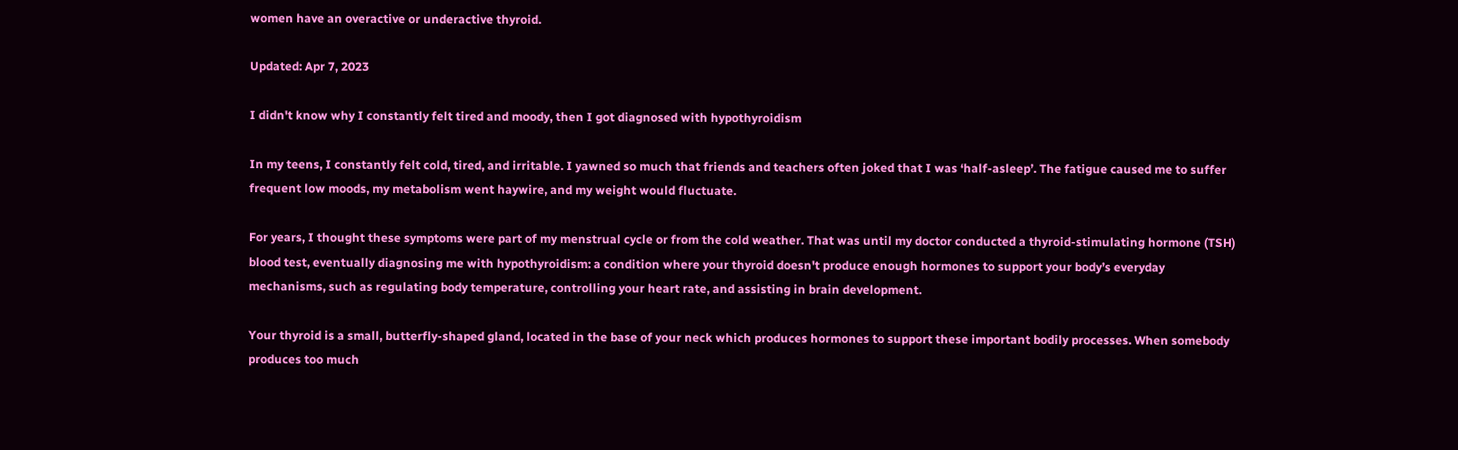women have an overactive or underactive thyroid.

Updated: Apr 7, 2023

I didn't know why I constantly felt tired and moody, then I got diagnosed with hypothyroidism

In my teens, I constantly felt cold, tired, and irritable. I yawned so much that friends and teachers often joked that I was ‘half-asleep’. The fatigue caused me to suffer frequent low moods, my metabolism went haywire, and my weight would fluctuate.

For years, I thought these symptoms were part of my menstrual cycle or from the cold weather. That was until my doctor conducted a thyroid-stimulating hormone (TSH) blood test, eventually diagnosing me with hypothyroidism: a condition where your thyroid doesn't produce enough hormones to support your body’s everyday mechanisms, such as regulating body temperature, controlling your heart rate, and assisting in brain development.

Your thyroid is a small, butterfly-shaped gland, located in the base of your neck which produces hormones to support these important bodily processes. When somebody produces too much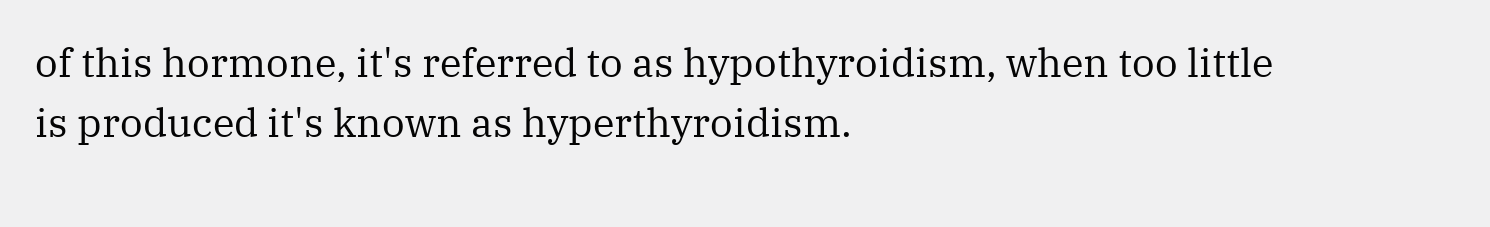of this hormone, it's referred to as hypothyroidism, when too little is produced it's known as hyperthyroidism.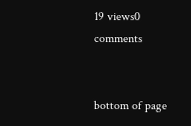19 views0 comments


bottom of page